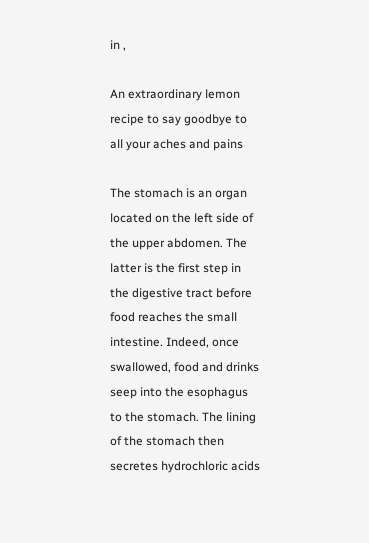in ,

An extraordinary lemon recipe to say goodbye to all your aches and pains

The stomach is an organ located on the left side of the upper abdomen. The latter is the first step in the digestive tract before food reaches the small intestine. Indeed, once swallowed, food and drinks seep into the esophagus to the stomach. The lining of the stomach then secretes hydrochloric acids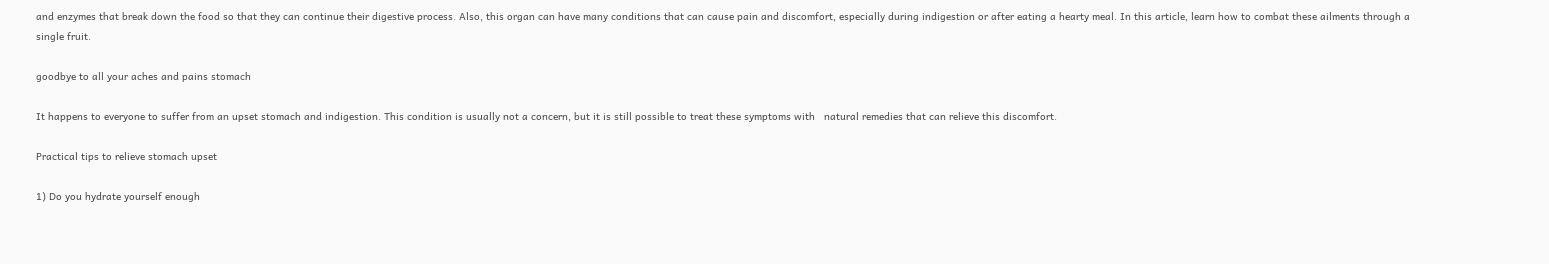and enzymes that break down the food so that they can continue their digestive process. Also, this organ can have many conditions that can cause pain and discomfort, especially during indigestion or after eating a hearty meal. In this article, learn how to combat these ailments through a single fruit.

goodbye to all your aches and pains stomach

It happens to everyone to suffer from an upset stomach and indigestion. This condition is usually not a concern, but it is still possible to treat these symptoms with   natural remedies that can relieve this discomfort.

Practical tips to relieve stomach upset

1) Do you hydrate yourself enough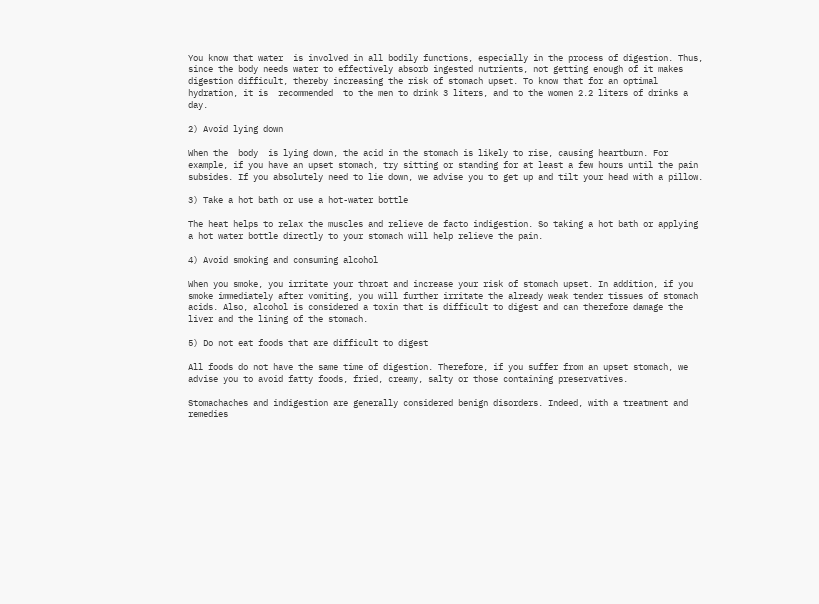You know that water  is involved in all bodily functions, especially in the process of digestion. Thus, since the body needs water to effectively absorb ingested nutrients, not getting enough of it makes digestion difficult, thereby increasing the risk of stomach upset. To know that for an optimal hydration, it is  recommended  to the men to drink 3 liters, and to the women 2.2 liters of drinks a day.

2) Avoid lying down

When the  body  is lying down, the acid in the stomach is likely to rise, causing heartburn. For example, if you have an upset stomach, try sitting or standing for at least a few hours until the pain subsides. If you absolutely need to lie down, we advise you to get up and tilt your head with a pillow.

3) Take a hot bath or use a hot-water bottle

The heat helps to relax the muscles and relieve de facto indigestion. So taking a hot bath or applying a hot water bottle directly to your stomach will help relieve the pain.

4) Avoid smoking and consuming alcohol

When you smoke, you irritate your throat and increase your risk of stomach upset. In addition, if you smoke immediately after vomiting, you will further irritate the already weak tender tissues of stomach acids. Also, alcohol is considered a toxin that is difficult to digest and can therefore damage the liver and the lining of the stomach.

5) Do not eat foods that are difficult to digest

All foods do not have the same time of digestion. Therefore, if you suffer from an upset stomach, we advise you to avoid fatty foods, fried, creamy, salty or those containing preservatives.

Stomachaches and indigestion are generally considered benign disorders. Indeed, with a treatment and remedies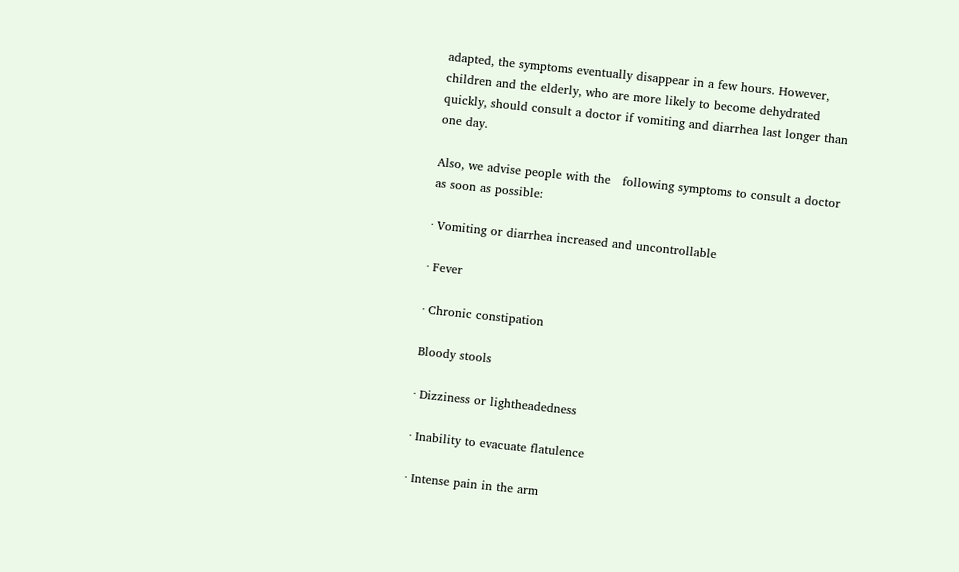adapted, the symptoms eventually disappear in a few hours. However, children and the elderly, who are more likely to become dehydrated quickly, should consult a doctor if vomiting and diarrhea last longer than one day.

Also, we advise people with the   following symptoms to consult a doctor as soon as possible:

· Vomiting or diarrhea increased and uncontrollable

· Fever

· Chronic constipation

Bloody stools

· Dizziness or lightheadedness

· Inability to evacuate flatulence

· Intense pain in the arm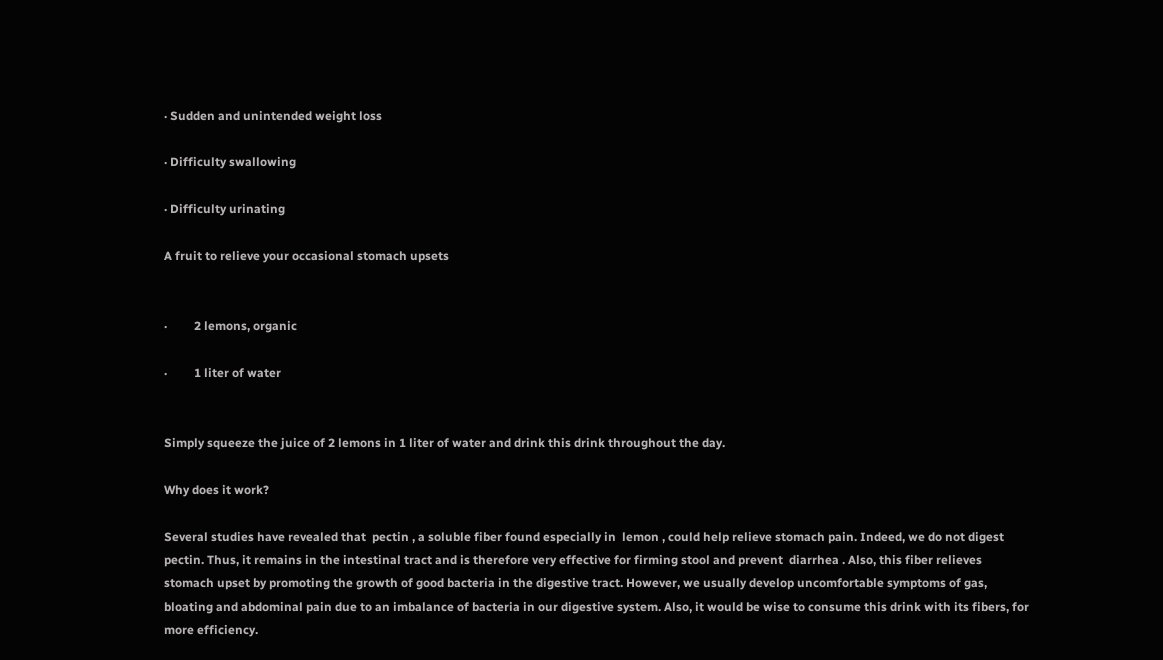· Sudden and unintended weight loss

· Difficulty swallowing

· Difficulty urinating

A fruit to relieve your occasional stomach upsets


·         2 lemons, organic

·         1 liter of water


Simply squeeze the juice of 2 lemons in 1 liter of water and drink this drink throughout the day.

Why does it work?

Several studies have revealed that  pectin , a soluble fiber found especially in  lemon , could help relieve stomach pain. Indeed, we do not digest pectin. Thus, it remains in the intestinal tract and is therefore very effective for firming stool and prevent  diarrhea . Also, this fiber relieves stomach upset by promoting the growth of good bacteria in the digestive tract. However, we usually develop uncomfortable symptoms of gas, bloating and abdominal pain due to an imbalance of bacteria in our digestive system. Also, it would be wise to consume this drink with its fibers, for more efficiency.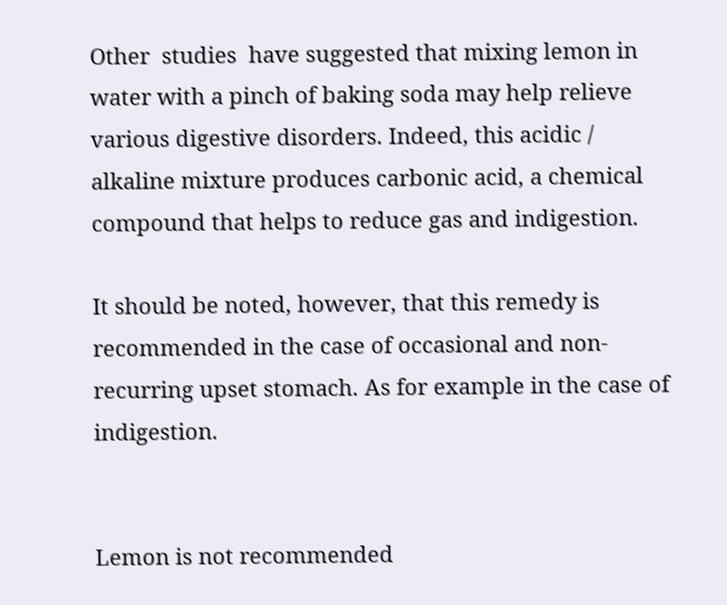Other  studies  have suggested that mixing lemon in water with a pinch of baking soda may help relieve various digestive disorders. Indeed, this acidic / alkaline mixture produces carbonic acid, a chemical compound that helps to reduce gas and indigestion.

It should be noted, however, that this remedy is recommended in the case of occasional and non-recurring upset stomach. As for example in the case of indigestion.


Lemon is not recommended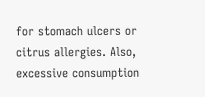for stomach ulcers or citrus allergies. Also, excessive consumption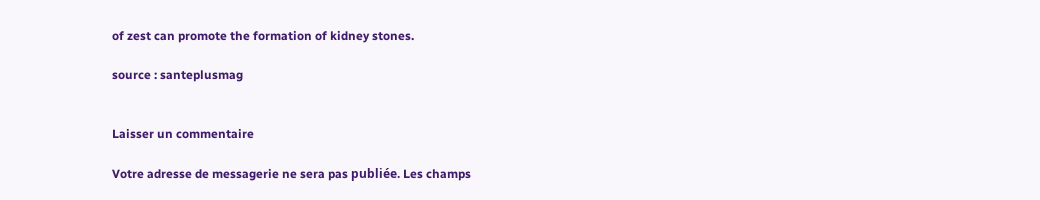of zest can promote the formation of kidney stones.

source : santeplusmag


Laisser un commentaire

Votre adresse de messagerie ne sera pas publiée. Les champs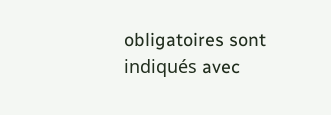obligatoires sont indiqués avec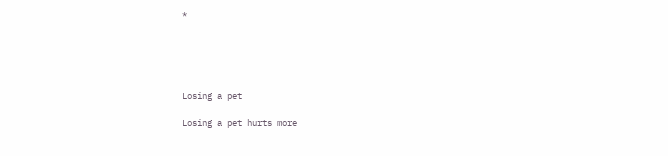*





Losing a pet

Losing a pet hurts more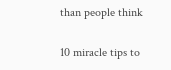than people think

10 miracle tips to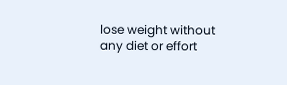lose weight without any diet or effort